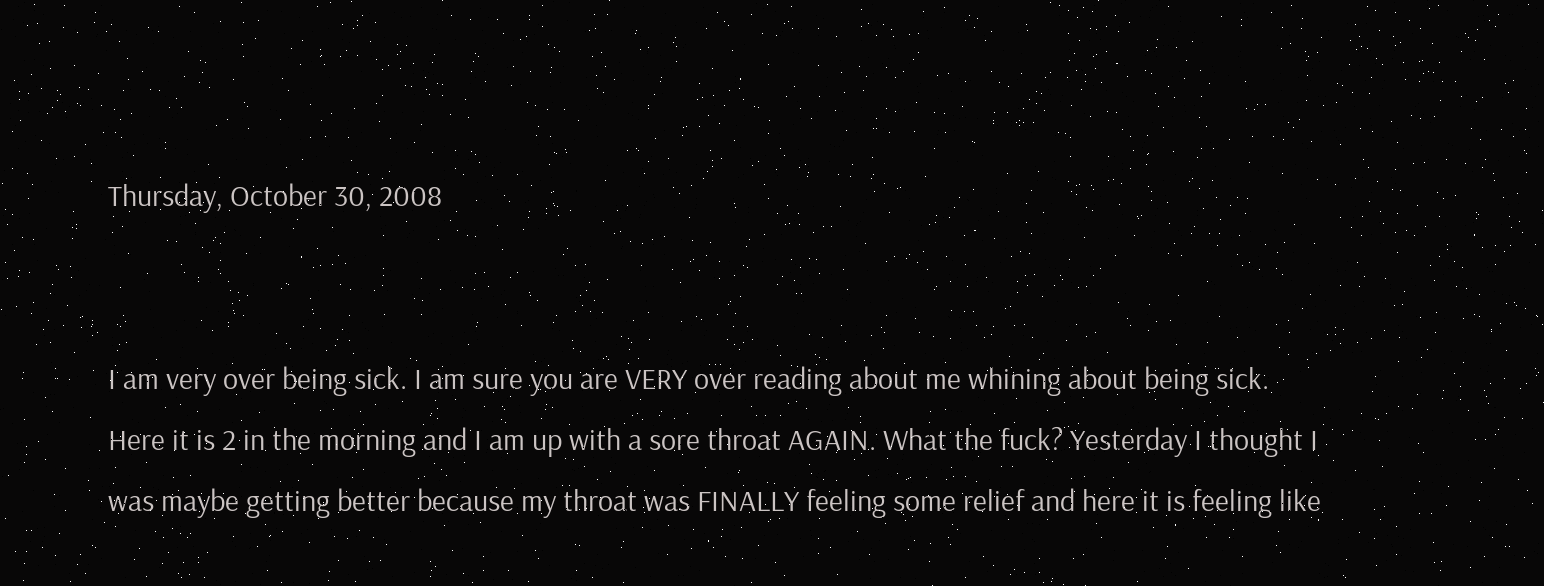Thursday, October 30, 2008


I am very over being sick. I am sure you are VERY over reading about me whining about being sick. Here it is 2 in the morning and I am up with a sore throat AGAIN. What the fuck? Yesterday I thought I was maybe getting better because my throat was FINALLY feeling some relief and here it is feeling like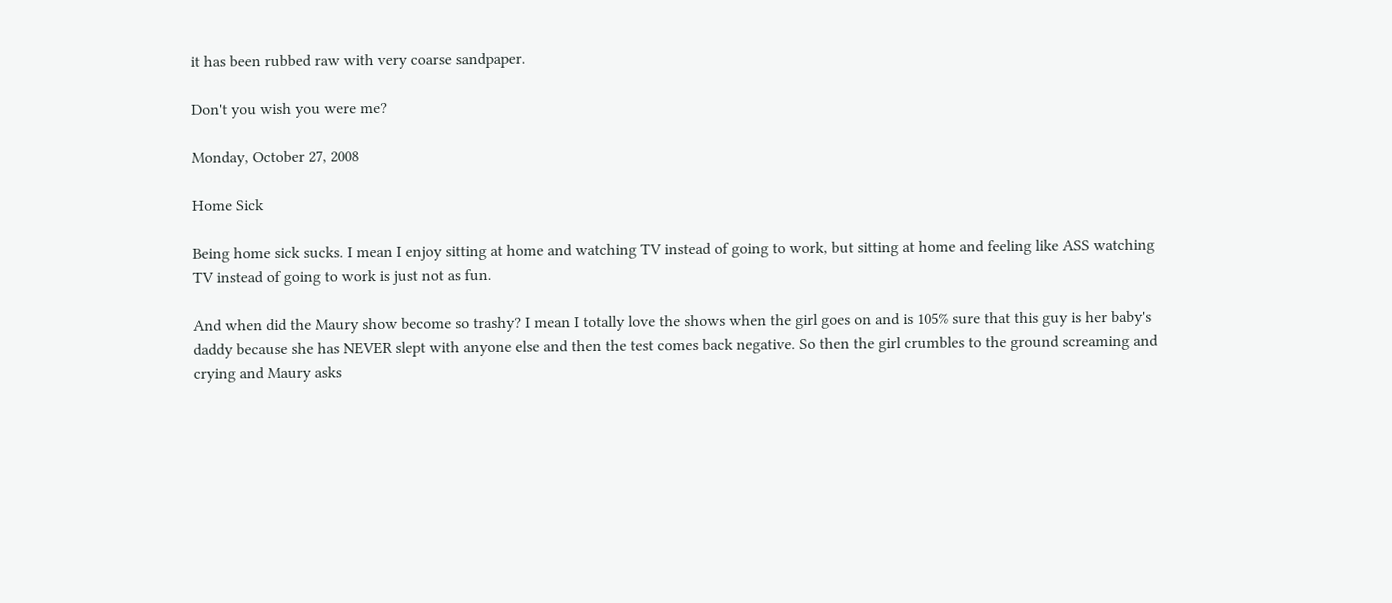it has been rubbed raw with very coarse sandpaper.

Don't you wish you were me?

Monday, October 27, 2008

Home Sick

Being home sick sucks. I mean I enjoy sitting at home and watching TV instead of going to work, but sitting at home and feeling like ASS watching TV instead of going to work is just not as fun.

And when did the Maury show become so trashy? I mean I totally love the shows when the girl goes on and is 105% sure that this guy is her baby's daddy because she has NEVER slept with anyone else and then the test comes back negative. So then the girl crumbles to the ground screaming and crying and Maury asks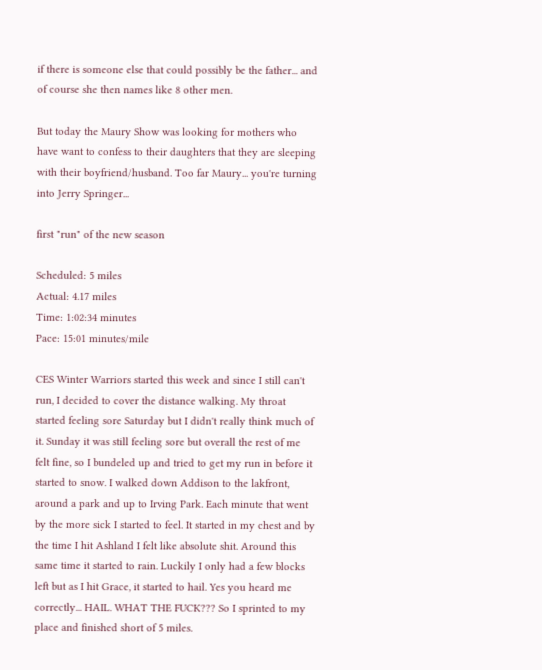if there is someone else that could possibly be the father... and of course she then names like 8 other men.

But today the Maury Show was looking for mothers who have want to confess to their daughters that they are sleeping with their boyfriend/husband. Too far Maury... you're turning into Jerry Springer...

first "run" of the new season

Scheduled: 5 miles
Actual: 4.17 miles
Time: 1:02:34 minutes
Pace: 15:01 minutes/mile

CES Winter Warriors started this week and since I still can't run, I decided to cover the distance walking. My throat started feeling sore Saturday but I didn't really think much of it. Sunday it was still feeling sore but overall the rest of me felt fine, so I bundeled up and tried to get my run in before it started to snow. I walked down Addison to the lakfront, around a park and up to Irving Park. Each minute that went by the more sick I started to feel. It started in my chest and by the time I hit Ashland I felt like absolute shit. Around this same time it started to rain. Luckily I only had a few blocks left but as I hit Grace, it started to hail. Yes you heard me correctly... HAIL. WHAT THE FUCK??? So I sprinted to my place and finished short of 5 miles.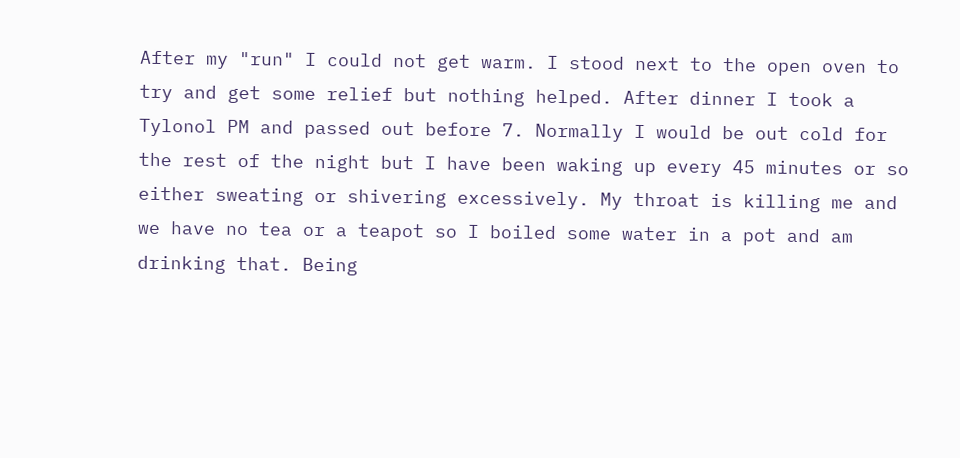After my "run" I could not get warm. I stood next to the open oven to try and get some relief but nothing helped. After dinner I took a Tylonol PM and passed out before 7. Normally I would be out cold for the rest of the night but I have been waking up every 45 minutes or so either sweating or shivering excessively. My throat is killing me and we have no tea or a teapot so I boiled some water in a pot and am drinking that. Being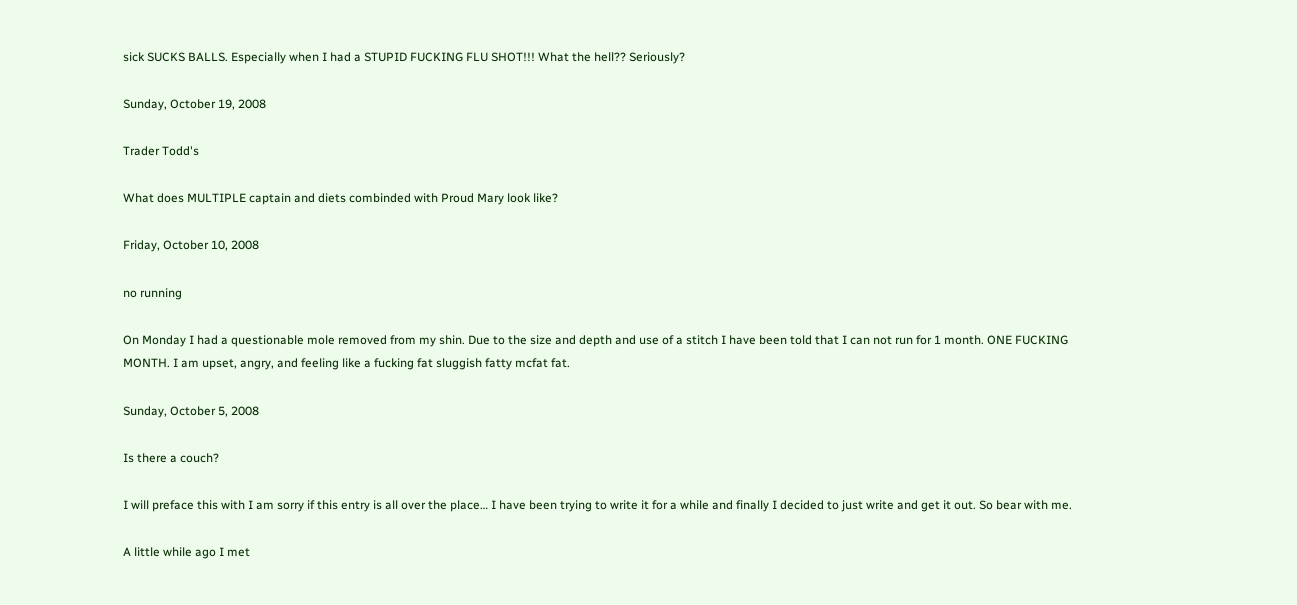sick SUCKS BALLS. Especially when I had a STUPID FUCKING FLU SHOT!!! What the hell?? Seriously?

Sunday, October 19, 2008

Trader Todd's

What does MULTIPLE captain and diets combinded with Proud Mary look like?

Friday, October 10, 2008

no running

On Monday I had a questionable mole removed from my shin. Due to the size and depth and use of a stitch I have been told that I can not run for 1 month. ONE FUCKING MONTH. I am upset, angry, and feeling like a fucking fat sluggish fatty mcfat fat.

Sunday, October 5, 2008

Is there a couch?

I will preface this with I am sorry if this entry is all over the place… I have been trying to write it for a while and finally I decided to just write and get it out. So bear with me.

A little while ago I met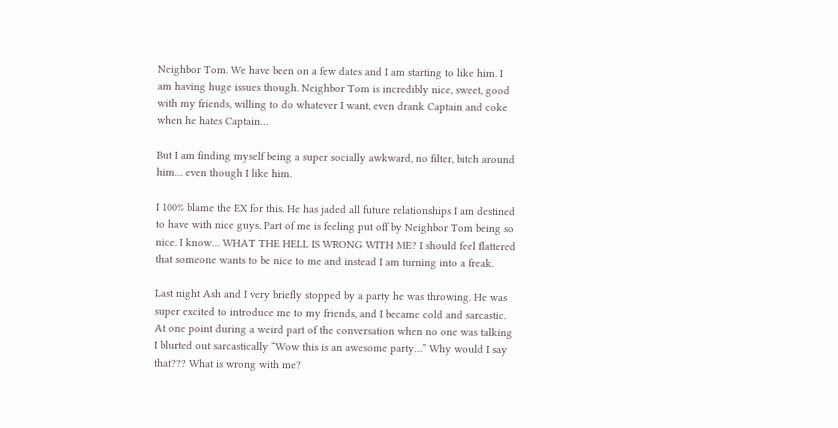Neighbor Tom. We have been on a few dates and I am starting to like him. I am having huge issues though. Neighbor Tom is incredibly nice, sweet, good with my friends, willing to do whatever I want, even drank Captain and coke when he hates Captain…

But I am finding myself being a super socially awkward, no filter, bitch around him… even though I like him.

I 100% blame the EX for this. He has jaded all future relationships I am destined to have with nice guys. Part of me is feeling put off by Neighbor Tom being so nice. I know… WHAT THE HELL IS WRONG WITH ME? I should feel flattered that someone wants to be nice to me and instead I am turning into a freak.

Last night Ash and I very briefly stopped by a party he was throwing. He was super excited to introduce me to my friends, and I became cold and sarcastic. At one point during a weird part of the conversation when no one was talking I blurted out sarcastically “Wow this is an awesome party…” Why would I say that??? What is wrong with me?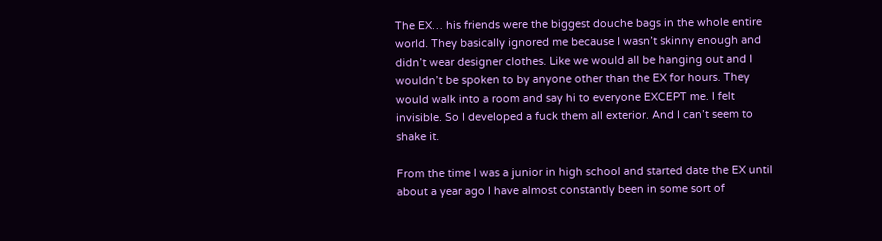The EX… his friends were the biggest douche bags in the whole entire world. They basically ignored me because I wasn’t skinny enough and didn’t wear designer clothes. Like we would all be hanging out and I wouldn’t be spoken to by anyone other than the EX for hours. They would walk into a room and say hi to everyone EXCEPT me. I felt invisible. So I developed a fuck them all exterior. And I can’t seem to shake it.

From the time I was a junior in high school and started date the EX until about a year ago I have almost constantly been in some sort of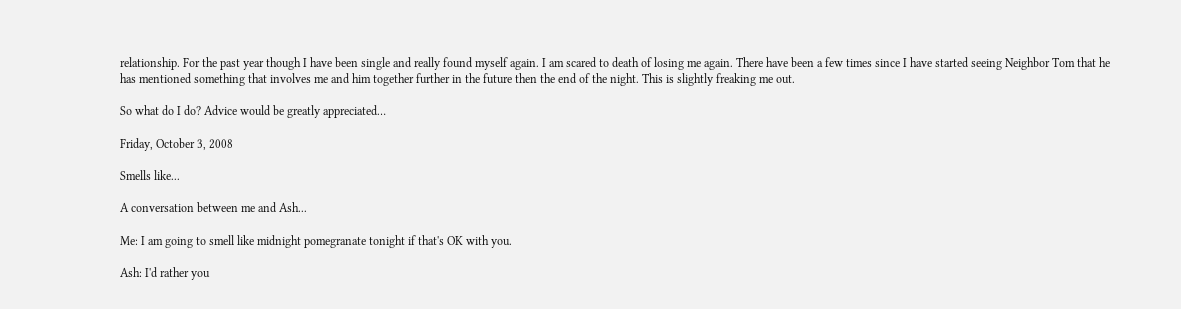relationship. For the past year though I have been single and really found myself again. I am scared to death of losing me again. There have been a few times since I have started seeing Neighbor Tom that he has mentioned something that involves me and him together further in the future then the end of the night. This is slightly freaking me out.

So what do I do? Advice would be greatly appreciated…

Friday, October 3, 2008

Smells like...

A conversation between me and Ash...

Me: I am going to smell like midnight pomegranate tonight if that's OK with you.

Ash: I'd rather you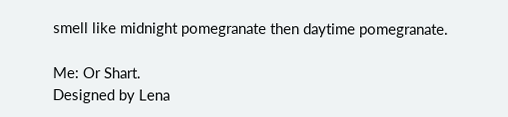smell like midnight pomegranate then daytime pomegranate.

Me: Or Shart.
Designed by Lena